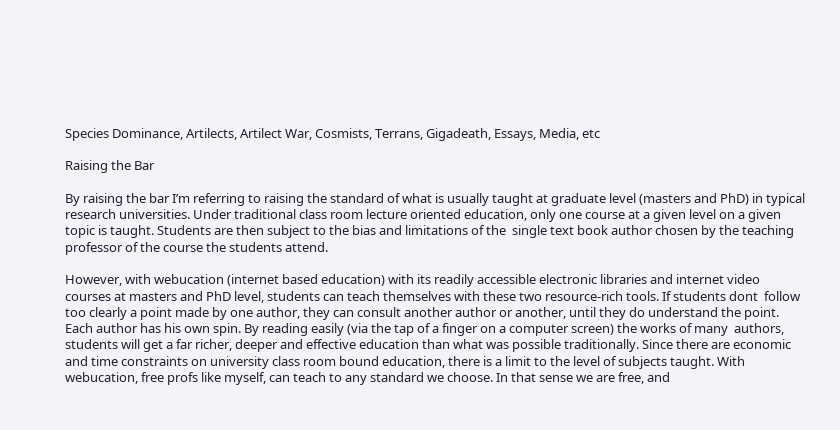Species Dominance, Artilects, Artilect War, Cosmists, Terrans, Gigadeath, Essays, Media, etc

Raising the Bar

By raising the bar I’m referring to raising the standard of what is usually taught at graduate level (masters and PhD) in typical research universities. Under traditional class room lecture oriented education, only one course at a given level on a given topic is taught. Students are then subject to the bias and limitations of the  single text book author chosen by the teaching professor of the course the students attend.

However, with webucation (internet based education) with its readily accessible electronic libraries and internet video  courses at masters and PhD level, students can teach themselves with these two resource-rich tools. If students dont  follow too clearly a point made by one author, they can consult another author or another, until they do understand the point. Each author has his own spin. By reading easily (via the tap of a finger on a computer screen) the works of many  authors, students will get a far richer, deeper and effective education than what was possible traditionally. Since there are economic and time constraints on university class room bound education, there is a limit to the level of subjects taught. With webucation, free profs like myself, can teach to any standard we choose. In that sense we are free, and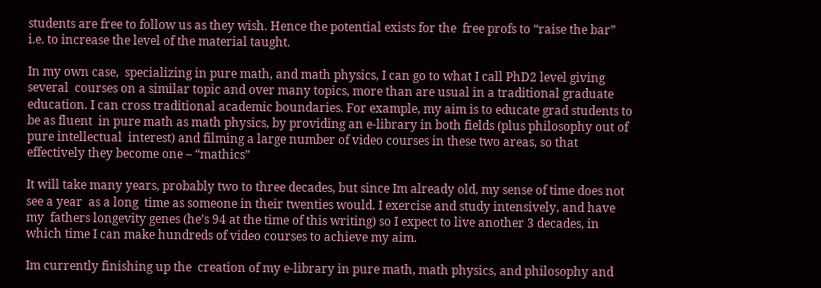students are free to follow us as they wish. Hence the potential exists for the  free profs to “raise the bar” i.e. to increase the level of the material taught.

In my own case,  specializing in pure math, and math physics, I can go to what I call PhD2 level giving several  courses on a similar topic and over many topics, more than are usual in a traditional graduate education. I can cross traditional academic boundaries. For example, my aim is to educate grad students to be as fluent  in pure math as math physics, by providing an e-library in both fields (plus philosophy out of pure intellectual  interest) and filming a large number of video courses in these two areas, so that effectively they become one – “mathics”

It will take many years, probably two to three decades, but since Im already old, my sense of time does not see a year  as a long  time as someone in their twenties would. I exercise and study intensively, and have my  fathers longevity genes (he’s 94 at the time of this writing) so I expect to live another 3 decades, in which time I can make hundreds of video courses to achieve my aim.

Im currently finishing up the  creation of my e-library in pure math, math physics, and philosophy and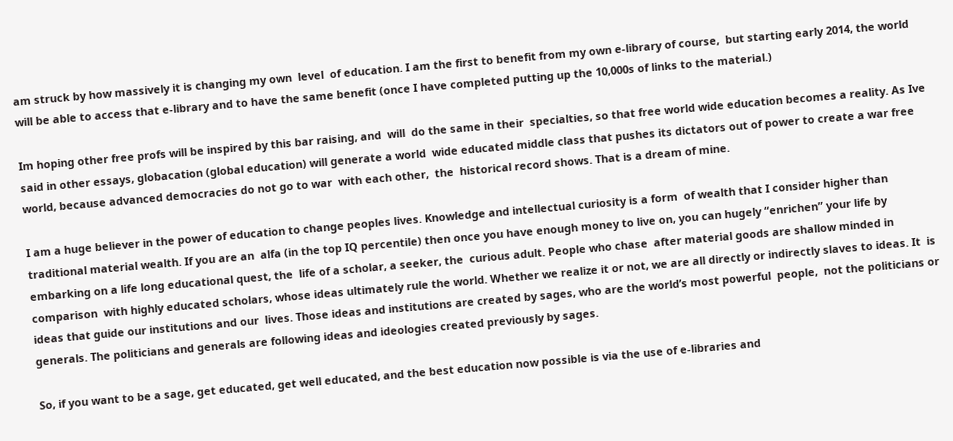am struck by how massively it is changing my own  level  of education. I am the first to benefit from my own e-library of course,  but starting early 2014, the world will be able to access that e-library and to have the same benefit (once I have completed putting up the 10,000s of links to the material.)

Im hoping other free profs will be inspired by this bar raising, and  will  do the same in their  specialties, so that free world wide education becomes a reality. As Ive said in other essays, globacation (global education) will generate a world  wide educated middle class that pushes its dictators out of power to create a war free world, because advanced democracies do not go to war  with each other,  the  historical record shows. That is a dream of mine.

I am a huge believer in the power of education to change peoples lives. Knowledge and intellectual curiosity is a form  of wealth that I consider higher than  traditional material wealth. If you are an  alfa (in the top IQ percentile) then once you have enough money to live on, you can hugely “enrichen” your life by embarking on a life long educational quest, the  life of a scholar, a seeker, the  curious adult. People who chase  after material goods are shallow minded in  comparison  with highly educated scholars, whose ideas ultimately rule the world. Whether we realize it or not, we are all directly or indirectly slaves to ideas. It  is ideas that guide our institutions and our  lives. Those ideas and institutions are created by sages, who are the world’s most powerful  people,  not the politicians or generals. The politicians and generals are following ideas and ideologies created previously by sages.

So, if you want to be a sage, get educated, get well educated, and the best education now possible is via the use of e-libraries and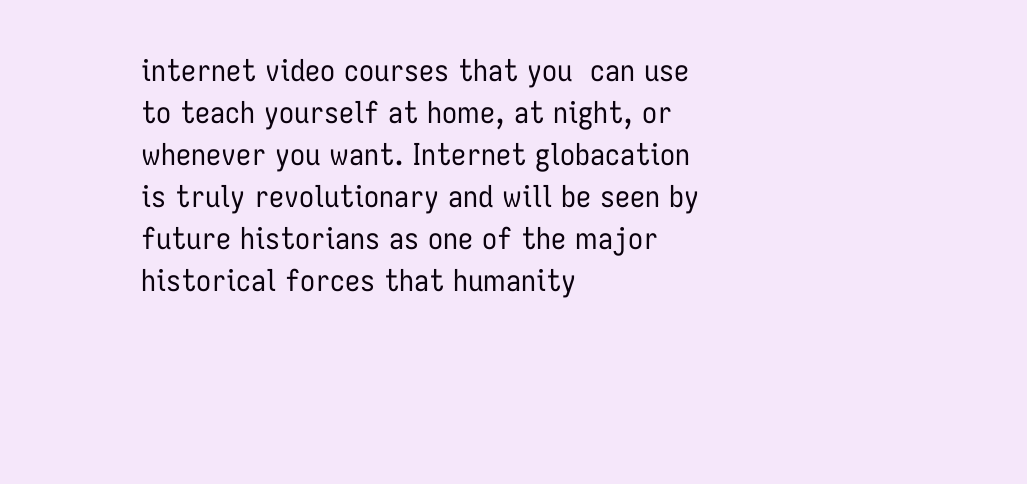internet video courses that you  can use to teach yourself at home, at night, or whenever you want. Internet globacation is truly revolutionary and will be seen by future historians as one of the major historical forces that humanity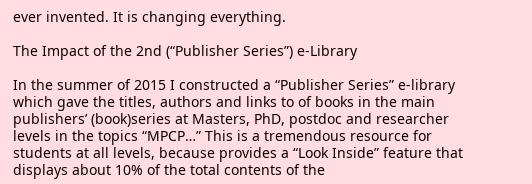ever invented. It is changing everything.

The Impact of the 2nd (“Publisher Series”) e-Library

In the summer of 2015 I constructed a “Publisher Series” e-library which gave the titles, authors and links to of books in the main publishers’ (book)series at Masters, PhD, postdoc and researcher levels in the topics “MPCP…” This is a tremendous resource for students at all levels, because provides a “Look Inside” feature that displays about 10% of the total contents of the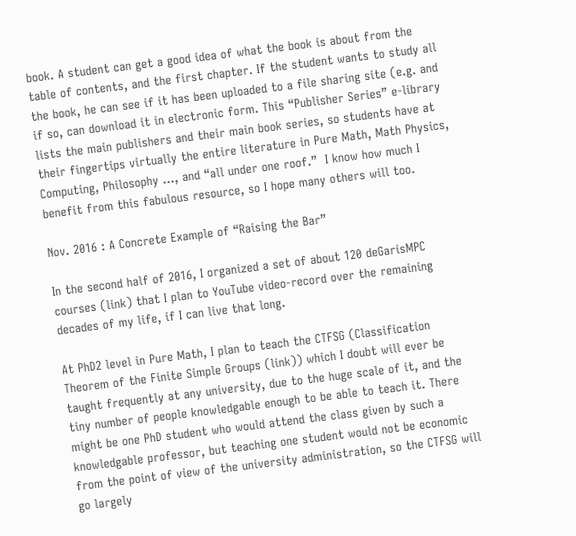book. A student can get a good idea of what the book is about from the table of contents, and the first chapter. If the student wants to study all the book, he can see if it has been uploaded to a file sharing site (e.g. and if so, can download it in electronic form. This “Publisher Series” e-library lists the main publishers and their main book series, so students have at their fingertips virtually the entire literature in Pure Math, Math Physics, Computing, Philosophy …, and “all under one roof.”  I know how much I benefit from this fabulous resource, so I hope many others will too.

Nov. 2016 : A Concrete Example of “Raising the Bar”

In the second half of 2016, I organized a set of about 120 deGarisMPC courses (link) that I plan to YouTube video-record over the remaining decades of my life, if I can live that long.

At PhD2 level in Pure Math, I plan to teach the CTFSG (Classification Theorem of the Finite Simple Groups (link)) which I doubt will ever be taught frequently at any university, due to the huge scale of it, and the tiny number of people knowledgable enough to be able to teach it. There might be one PhD student who would attend the class given by such a knowledgable professor, but teaching one student would not be economic from the point of view of the university administration, so the CTFSG will go largely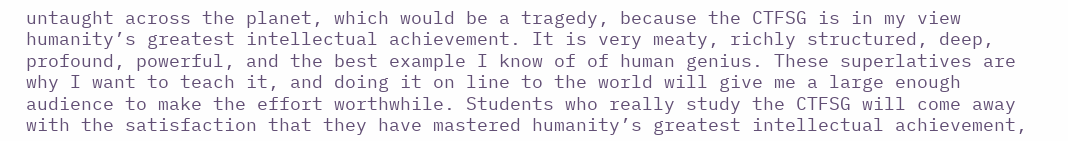untaught across the planet, which would be a tragedy, because the CTFSG is in my view humanity’s greatest intellectual achievement. It is very meaty, richly structured, deep, profound, powerful, and the best example I know of of human genius. These superlatives are why I want to teach it, and doing it on line to the world will give me a large enough audience to make the effort worthwhile. Students who really study the CTFSG will come away with the satisfaction that they have mastered humanity’s greatest intellectual achievement,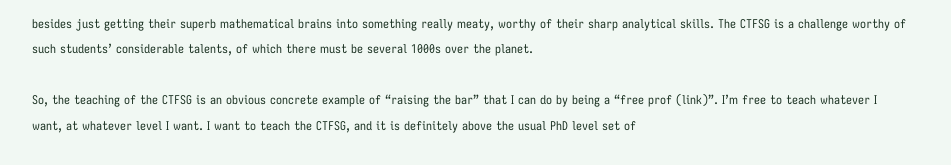besides just getting their superb mathematical brains into something really meaty, worthy of their sharp analytical skills. The CTFSG is a challenge worthy of such students’ considerable talents, of which there must be several 1000s over the planet.

So, the teaching of the CTFSG is an obvious concrete example of “raising the bar” that I can do by being a “free prof (link)”. I’m free to teach whatever I want, at whatever level I want. I want to teach the CTFSG, and it is definitely above the usual PhD level set of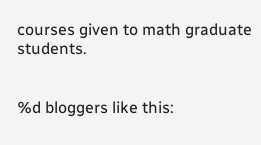courses given to math graduate students.


%d bloggers like this: